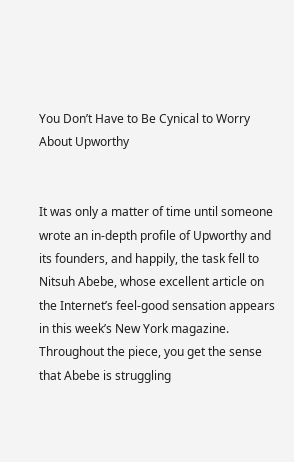You Don’t Have to Be Cynical to Worry About Upworthy


It was only a matter of time until someone wrote an in-depth profile of Upworthy and its founders, and happily, the task fell to Nitsuh Abebe, whose excellent article on the Internet’s feel-good sensation appears in this week’s New York magazine. Throughout the piece, you get the sense that Abebe is struggling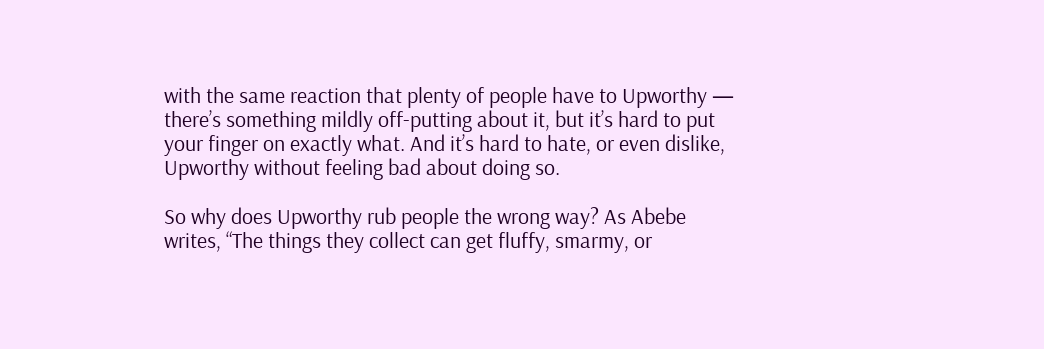with the same reaction that plenty of people have to Upworthy — there’s something mildly off-putting about it, but it’s hard to put your finger on exactly what. And it’s hard to hate, or even dislike, Upworthy without feeling bad about doing so.

So why does Upworthy rub people the wrong way? As Abebe writes, “The things they collect can get fluffy, smarmy, or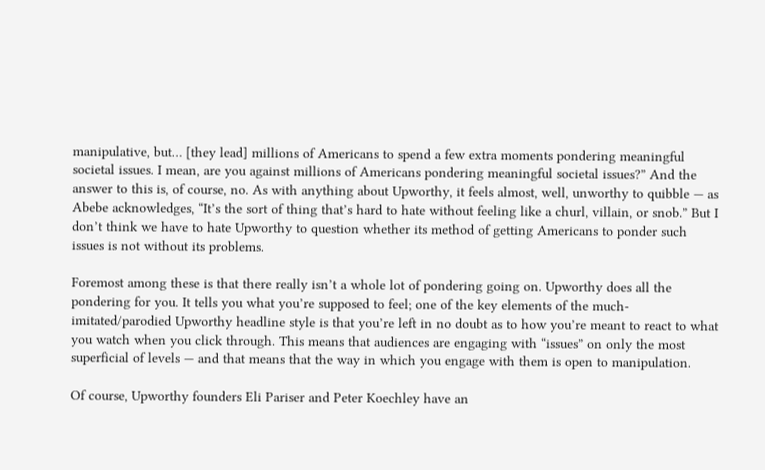manipulative, but… [they lead] millions of Americans to spend a few extra moments pondering meaningful societal issues. I mean, are you against millions of Americans pondering meaningful societal issues?” And the answer to this is, of course, no. As with anything about Upworthy, it feels almost, well, unworthy to quibble — as Abebe acknowledges, “It’s the sort of thing that’s hard to hate without feeling like a churl, villain, or snob.” But I don’t think we have to hate Upworthy to question whether its method of getting Americans to ponder such issues is not without its problems.

Foremost among these is that there really isn’t a whole lot of pondering going on. Upworthy does all the pondering for you. It tells you what you’re supposed to feel; one of the key elements of the much-imitated/parodied Upworthy headline style is that you’re left in no doubt as to how you’re meant to react to what you watch when you click through. This means that audiences are engaging with “issues” on only the most superficial of levels — and that means that the way in which you engage with them is open to manipulation.

Of course, Upworthy founders Eli Pariser and Peter Koechley have an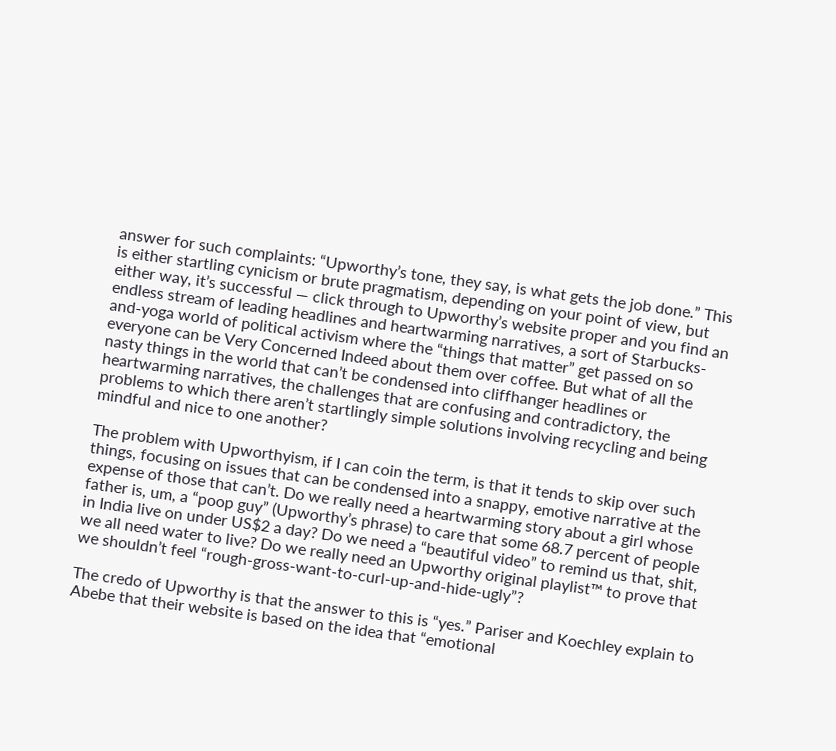answer for such complaints: “Upworthy’s tone, they say, is what gets the job done.” This is either startling cynicism or brute pragmatism, depending on your point of view, but either way, it’s successful — click through to Upworthy’s website proper and you find an endless stream of leading headlines and heartwarming narratives, a sort of Starbucks-and-yoga world of political activism where the “things that matter” get passed on so everyone can be Very Concerned Indeed about them over coffee. But what of all the nasty things in the world that can’t be condensed into cliffhanger headlines or heartwarming narratives, the challenges that are confusing and contradictory, the problems to which there aren’t startlingly simple solutions involving recycling and being mindful and nice to one another?

The problem with Upworthyism, if I can coin the term, is that it tends to skip over such things, focusing on issues that can be condensed into a snappy, emotive narrative at the expense of those that can’t. Do we really need a heartwarming story about a girl whose father is, um, a “poop guy” (Upworthy’s phrase) to care that some 68.7 percent of people in India live on under US$2 a day? Do we need a “beautiful video” to remind us that, shit, we all need water to live? Do we really need an Upworthy original playlist™ to prove that we shouldn’t feel “rough-gross-want-to-curl-up-and-hide-ugly”?

The credo of Upworthy is that the answer to this is “yes.” Pariser and Koechley explain to Abebe that their website is based on the idea that “emotional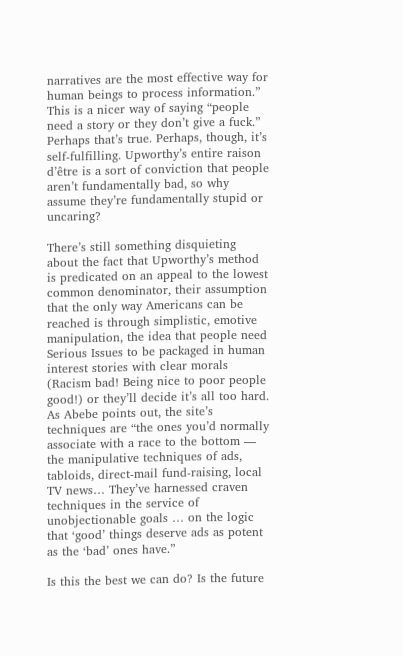narratives are the most effective way for human beings to process information.” This is a nicer way of saying “people need a story or they don’t give a fuck.” Perhaps that’s true. Perhaps, though, it’s self-fulfilling. Upworthy’s entire raison d’être is a sort of conviction that people aren’t fundamentally bad, so why assume they’re fundamentally stupid or uncaring?

There’s still something disquieting about the fact that Upworthy’s method is predicated on an appeal to the lowest common denominator, their assumption that the only way Americans can be reached is through simplistic, emotive manipulation, the idea that people need Serious Issues to be packaged in human interest stories with clear morals (Racism bad! Being nice to poor people good!) or they’ll decide it’s all too hard. As Abebe points out, the site’s techniques are “the ones you’d normally associate with a race to the bottom — the manipulative techniques of ads, tabloids, direct-mail fund-raising, local TV news… They’ve harnessed craven techniques in the service of unobjectionable goals … on the logic that ‘good’ things deserve ads as potent as the ‘bad’ ones have.”

Is this the best we can do? Is the future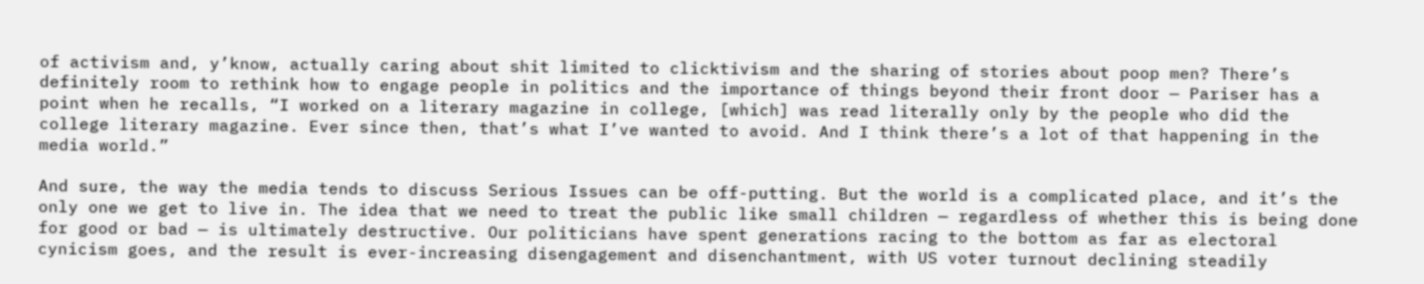of activism and, y’know, actually caring about shit limited to clicktivism and the sharing of stories about poop men? There’s definitely room to rethink how to engage people in politics and the importance of things beyond their front door — Pariser has a point when he recalls, “I worked on a literary magazine in college, [which] was read literally only by the people who did the college literary magazine. Ever since then, that’s what I’ve wanted to avoid. And I think there’s a lot of that happening in the media world.”

And sure, the way the media tends to discuss Serious Issues can be off-putting. But the world is a complicated place, and it’s the only one we get to live in. The idea that we need to treat the public like small children — regardless of whether this is being done for good or bad — is ultimately destructive. Our politicians have spent generations racing to the bottom as far as electoral cynicism goes, and the result is ever-increasing disengagement and disenchantment, with US voter turnout declining steadily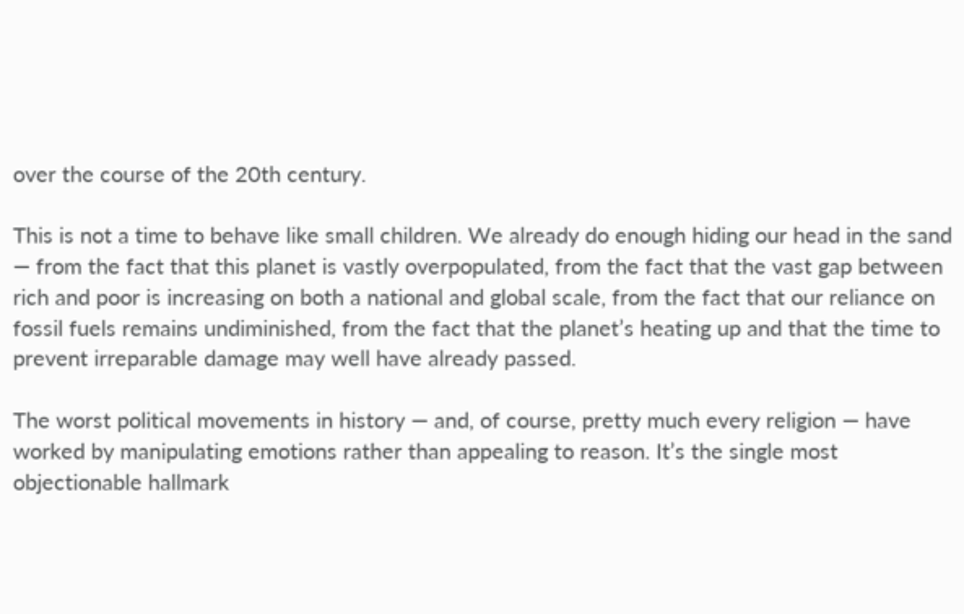over the course of the 20th century.

This is not a time to behave like small children. We already do enough hiding our head in the sand — from the fact that this planet is vastly overpopulated, from the fact that the vast gap between rich and poor is increasing on both a national and global scale, from the fact that our reliance on fossil fuels remains undiminished, from the fact that the planet’s heating up and that the time to prevent irreparable damage may well have already passed.

The worst political movements in history — and, of course, pretty much every religion — have worked by manipulating emotions rather than appealing to reason. It’s the single most objectionable hallmark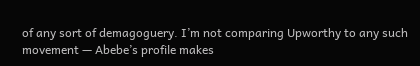of any sort of demagoguery. I’m not comparing Upworthy to any such movement — Abebe’s profile makes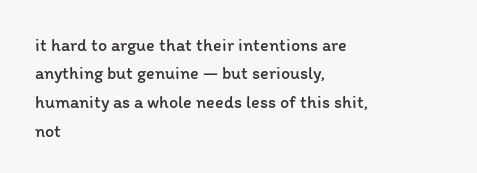it hard to argue that their intentions are anything but genuine — but seriously, humanity as a whole needs less of this shit, not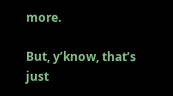more.

But, y’know, that’s just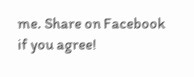me. Share on Facebook if you agree!